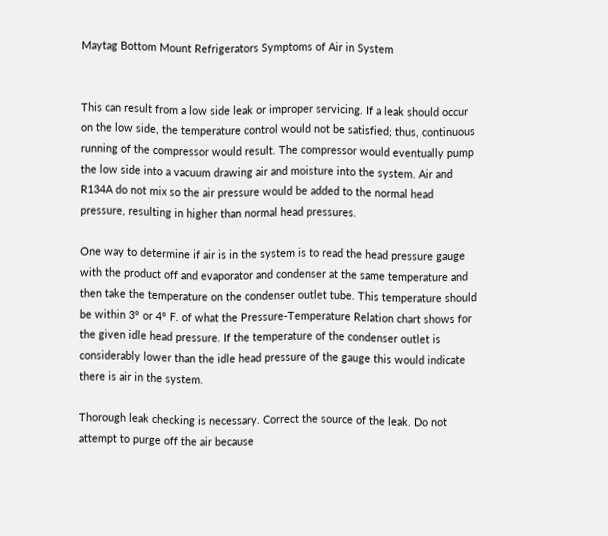Maytag Bottom Mount Refrigerators Symptoms of Air in System


This can result from a low side leak or improper servicing. If a leak should occur on the low side, the temperature control would not be satisfied; thus, continuous running of the compressor would result. The compressor would eventually pump the low side into a vacuum drawing air and moisture into the system. Air and R134A do not mix so the air pressure would be added to the normal head pressure, resulting in higher than normal head pressures.

One way to determine if air is in the system is to read the head pressure gauge with the product off and evaporator and condenser at the same temperature and then take the temperature on the condenser outlet tube. This temperature should be within 3° or 4° F. of what the Pressure-Temperature Relation chart shows for the given idle head pressure. If the temperature of the condenser outlet is considerably lower than the idle head pressure of the gauge this would indicate there is air in the system.

Thorough leak checking is necessary. Correct the source of the leak. Do not attempt to purge off the air because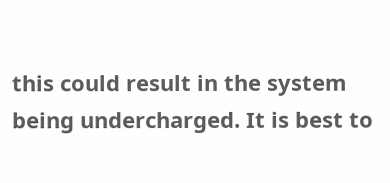this could result in the system being undercharged. It is best to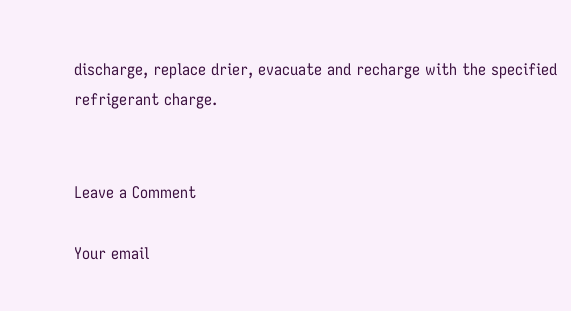discharge, replace drier, evacuate and recharge with the specified refrigerant charge.


Leave a Comment

Your email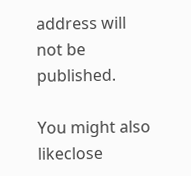address will not be published.

You might also likeclose